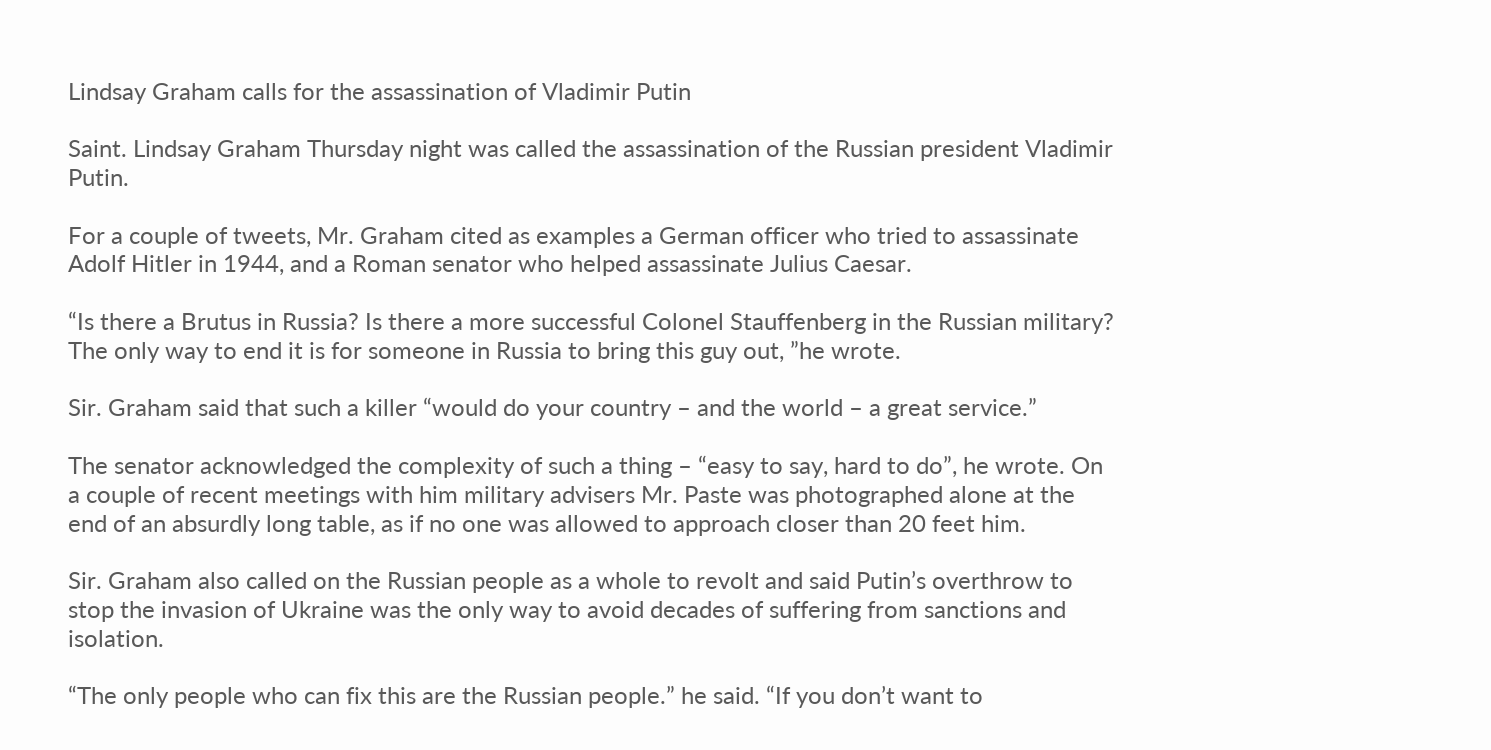Lindsay Graham calls for the assassination of Vladimir Putin

Saint. Lindsay Graham Thursday night was called the assassination of the Russian president Vladimir Putin.

For a couple of tweets, Mr. Graham cited as examples a German officer who tried to assassinate Adolf Hitler in 1944, and a Roman senator who helped assassinate Julius Caesar.

“Is there a Brutus in Russia? Is there a more successful Colonel Stauffenberg in the Russian military? The only way to end it is for someone in Russia to bring this guy out, ”he wrote.

Sir. Graham said that such a killer “would do your country – and the world – a great service.”

The senator acknowledged the complexity of such a thing – “easy to say, hard to do”, he wrote. On a couple of recent meetings with him military advisers Mr. Paste was photographed alone at the end of an absurdly long table, as if no one was allowed to approach closer than 20 feet him.

Sir. Graham also called on the Russian people as a whole to revolt and said Putin’s overthrow to stop the invasion of Ukraine was the only way to avoid decades of suffering from sanctions and isolation.

“The only people who can fix this are the Russian people.” he said. “If you don’t want to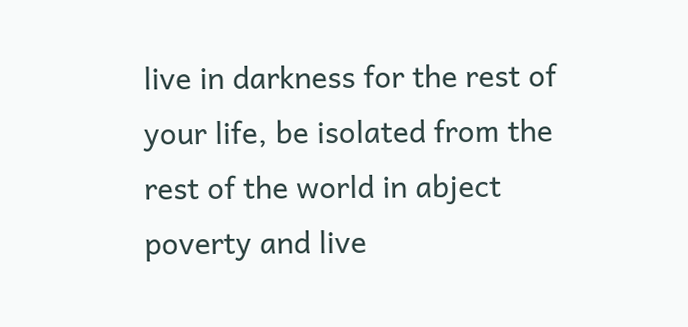live in darkness for the rest of your life, be isolated from the rest of the world in abject poverty and live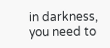in darkness, you need to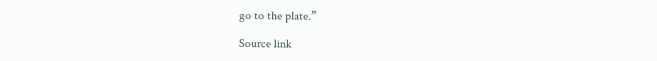go to the plate.”

Source link